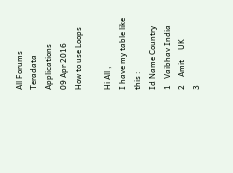All Forums Teradata Applications
09 Apr 2016
How to use Loops

Hi All ,
I have my table like this :
Id Name Country
1   Vaibhav India
2    Amit     UK
3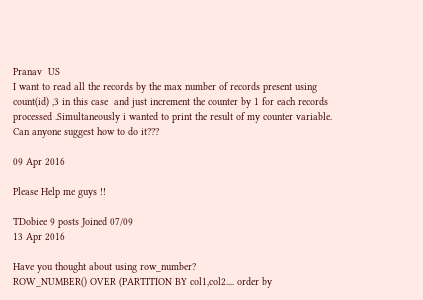Pranav  US
I want to read all the records by the max number of records present using  count(id) ,3 in this case  and just increment the counter by 1 for each records processed .Simultaneously i wanted to print the result of my counter variable.
Can anyone suggest how to do it???

09 Apr 2016

Please Help me guys !!

TDobiee 9 posts Joined 07/09
13 Apr 2016

Have you thought about using row_number?
ROW_NUMBER() OVER (PARTITION BY col1,col2.... order by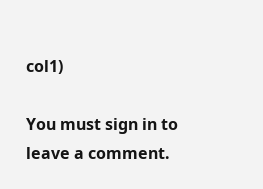col1)

You must sign in to leave a comment.